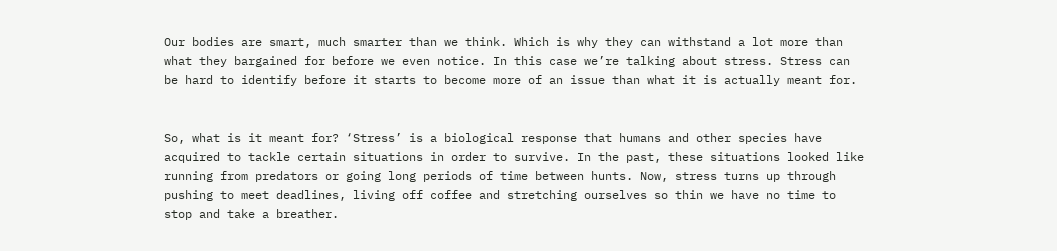Our bodies are smart, much smarter than we think. Which is why they can withstand a lot more than what they bargained for before we even notice. In this case we’re talking about stress. Stress can be hard to identify before it starts to become more of an issue than what it is actually meant for.


So, what is it meant for? ‘Stress’ is a biological response that humans and other species have acquired to tackle certain situations in order to survive. In the past, these situations looked like running from predators or going long periods of time between hunts. Now, stress turns up through pushing to meet deadlines, living off coffee and stretching ourselves so thin we have no time to stop and take a breather.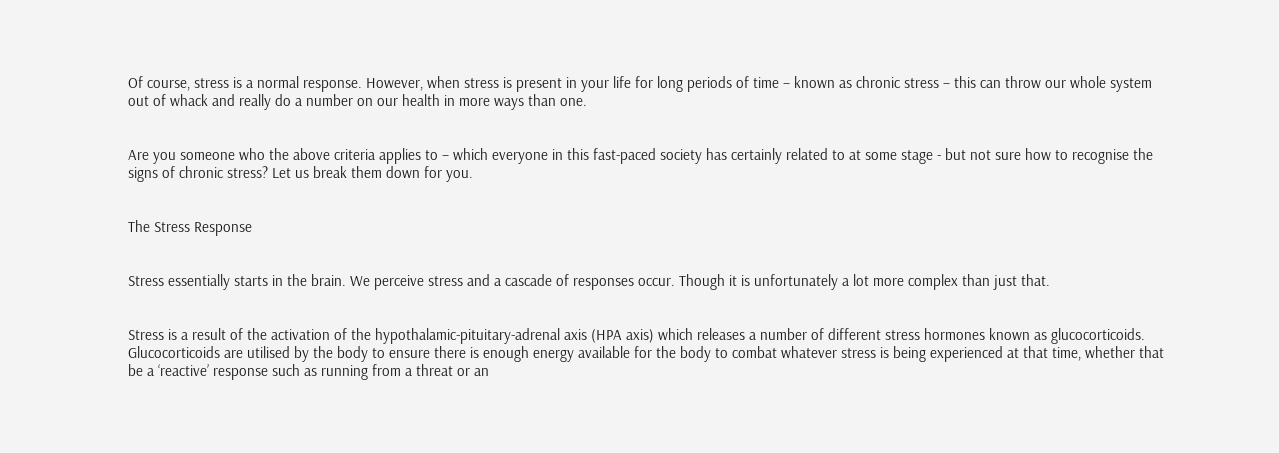Of course, stress is a normal response. However, when stress is present in your life for long periods of time – known as chronic stress – this can throw our whole system out of whack and really do a number on our health in more ways than one.


Are you someone who the above criteria applies to – which everyone in this fast-paced society has certainly related to at some stage - but not sure how to recognise the signs of chronic stress? Let us break them down for you.


The Stress Response


Stress essentially starts in the brain. We perceive stress and a cascade of responses occur. Though it is unfortunately a lot more complex than just that.


Stress is a result of the activation of the hypothalamic-pituitary-adrenal axis (HPA axis) which releases a number of different stress hormones known as glucocorticoids. Glucocorticoids are utilised by the body to ensure there is enough energy available for the body to combat whatever stress is being experienced at that time, whether that be a ‘reactive’ response such as running from a threat or an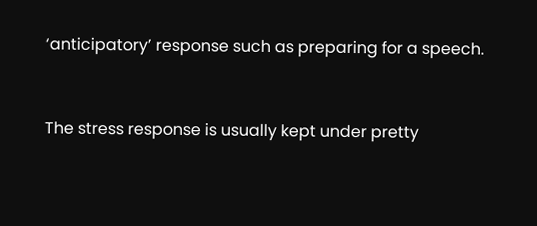‘anticipatory’ response such as preparing for a speech.


The stress response is usually kept under pretty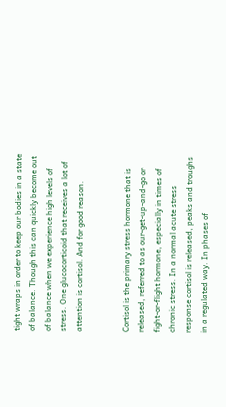tight wraps in order to keep our bodies in a state of balance. Though this can quickly become out of balance when we experience high levels of stress. One glucocorticoid that receives a lot of attention is cortisol. And for good reason.


Cortisol is the primary stress hormone that is released, referred to as our-get-up-and-go or fight-or-flight hormone, especially in times of chronic stress. In a normal acute stress response cortisol is released, peaks and troughs in a regulated way. In phases of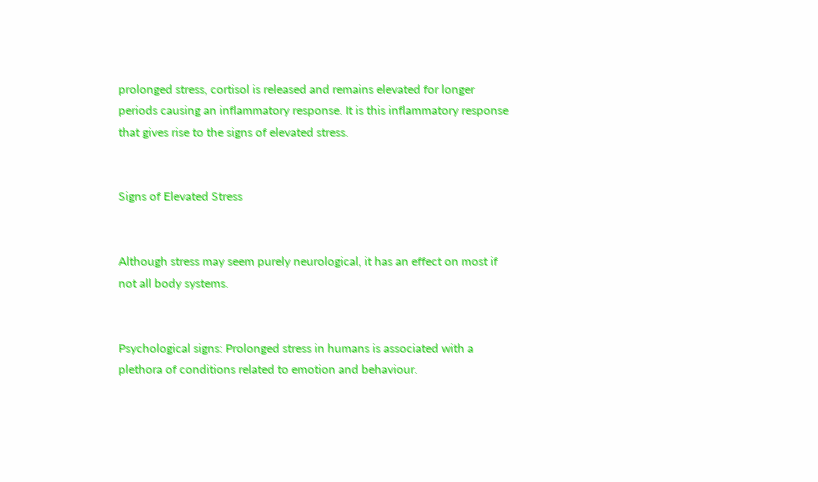prolonged stress, cortisol is released and remains elevated for longer periods causing an inflammatory response. It is this inflammatory response that gives rise to the signs of elevated stress.


Signs of Elevated Stress


Although stress may seem purely neurological, it has an effect on most if not all body systems.


Psychological signs: Prolonged stress in humans is associated with a plethora of conditions related to emotion and behaviour.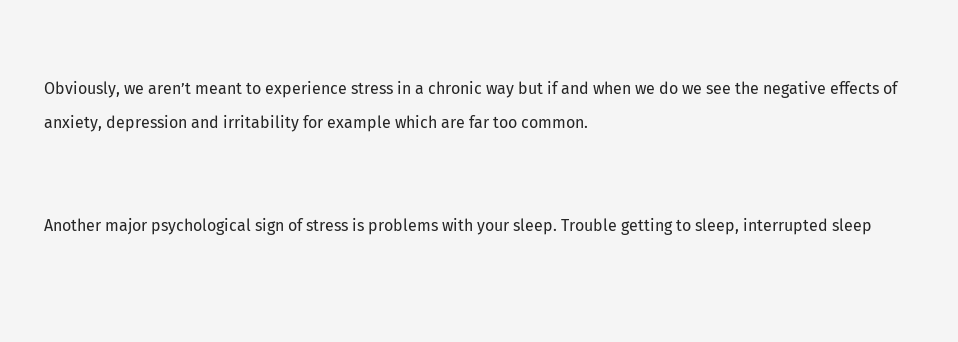Obviously, we aren’t meant to experience stress in a chronic way but if and when we do we see the negative effects of anxiety, depression and irritability for example which are far too common.


Another major psychological sign of stress is problems with your sleep. Trouble getting to sleep, interrupted sleep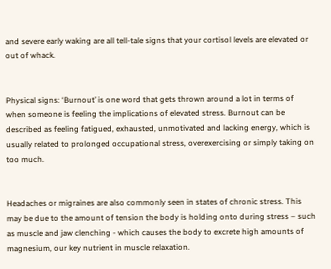and severe early waking are all tell-tale signs that your cortisol levels are elevated or out of whack.


Physical signs: ‘Burnout’ is one word that gets thrown around a lot in terms of when someone is feeling the implications of elevated stress. Burnout can be described as feeling fatigued, exhausted, unmotivated and lacking energy, which is usually related to prolonged occupational stress, overexercising or simply taking on too much.


Headaches or migraines are also commonly seen in states of chronic stress. This may be due to the amount of tension the body is holding onto during stress – such as muscle and jaw clenching - which causes the body to excrete high amounts of magnesium, our key nutrient in muscle relaxation.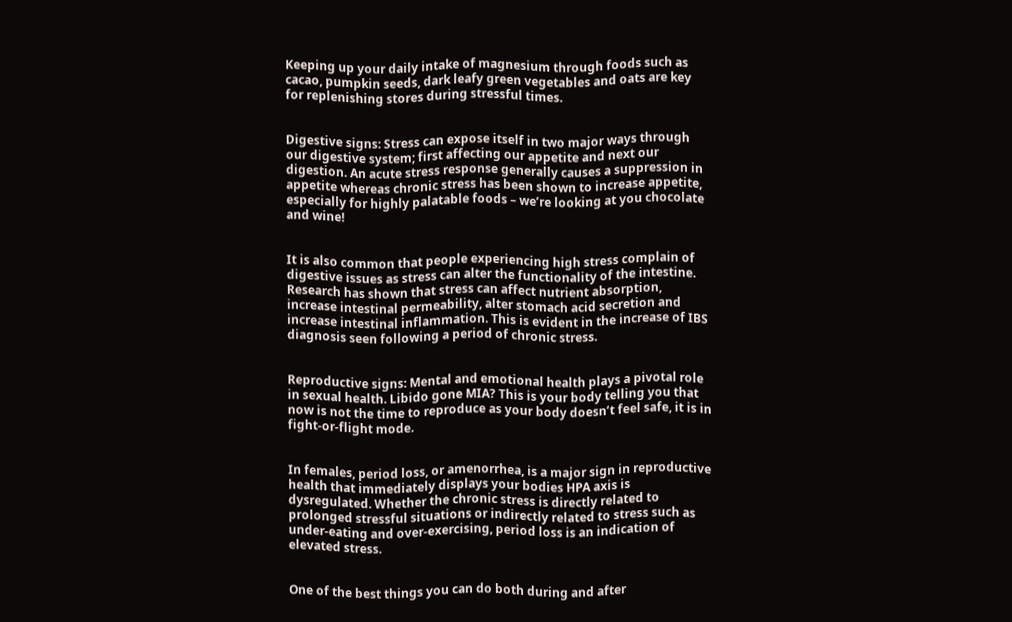Keeping up your daily intake of magnesium through foods such as cacao, pumpkin seeds, dark leafy green vegetables and oats are key for replenishing stores during stressful times.


Digestive signs: Stress can expose itself in two major ways through our digestive system; first affecting our appetite and next our digestion. An acute stress response generally causes a suppression in appetite whereas chronic stress has been shown to increase appetite, especially for highly palatable foods – we’re looking at you chocolate and wine!


It is also common that people experiencing high stress complain of digestive issues as stress can alter the functionality of the intestine. Research has shown that stress can affect nutrient absorption, increase intestinal permeability, alter stomach acid secretion and increase intestinal inflammation. This is evident in the increase of IBS diagnosis seen following a period of chronic stress.


Reproductive signs: Mental and emotional health plays a pivotal role in sexual health. Libido gone MIA? This is your body telling you that now is not the time to reproduce as your body doesn’t feel safe, it is in fight-or-flight mode.


In females, period loss, or amenorrhea, is a major sign in reproductive health that immediately displays your bodies HPA axis is dysregulated. Whether the chronic stress is directly related to prolonged stressful situations or indirectly related to stress such as under-eating and over-exercising, period loss is an indication of elevated stress.


One of the best things you can do both during and after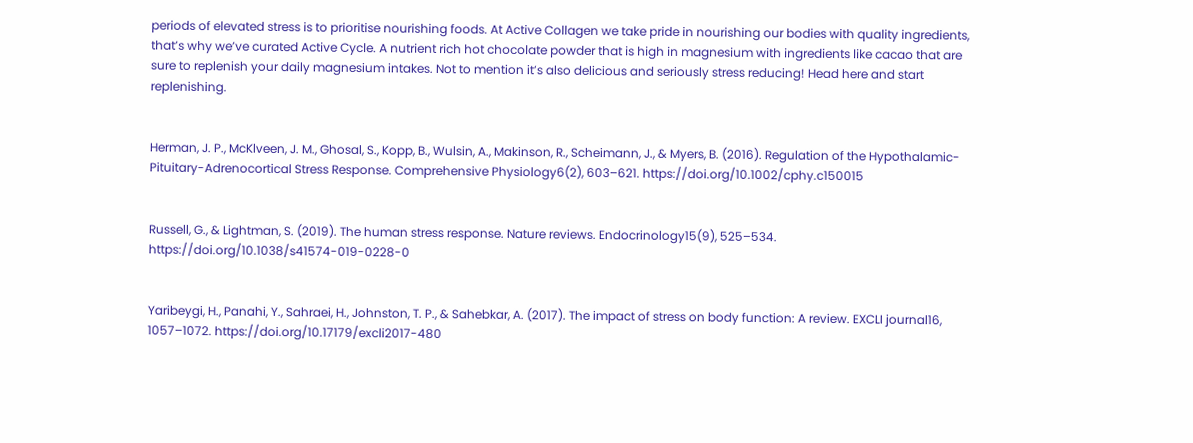periods of elevated stress is to prioritise nourishing foods. At Active Collagen we take pride in nourishing our bodies with quality ingredients, that’s why we’ve curated Active Cycle. A nutrient rich hot chocolate powder that is high in magnesium with ingredients like cacao that are sure to replenish your daily magnesium intakes. Not to mention it’s also delicious and seriously stress reducing! Head here and start replenishing.


Herman, J. P., McKlveen, J. M., Ghosal, S., Kopp, B., Wulsin, A., Makinson, R., Scheimann, J., & Myers, B. (2016). Regulation of the Hypothalamic-Pituitary-Adrenocortical Stress Response. Comprehensive Physiology6(2), 603–621. https://doi.org/10.1002/cphy.c150015


Russell, G., & Lightman, S. (2019). The human stress response. Nature reviews. Endocrinology15(9), 525–534. https://doi.org/10.1038/s41574-019-0228-0


Yaribeygi, H., Panahi, Y., Sahraei, H., Johnston, T. P., & Sahebkar, A. (2017). The impact of stress on body function: A review. EXCLI journal16, 1057–1072. https://doi.org/10.17179/excli2017-480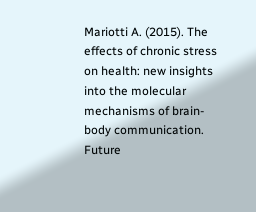Mariotti A. (2015). The effects of chronic stress on health: new insights into the molecular mechanisms of brain-body communication. Future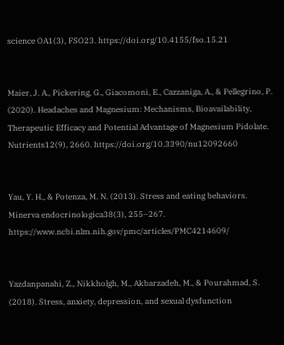science OA1(3), FSO23. https://doi.org/10.4155/fso.15.21


Maier, J. A., Pickering, G., Giacomoni, E., Cazzaniga, A., & Pellegrino, P. (2020). Headaches and Magnesium: Mechanisms, Bioavailability, Therapeutic Efficacy and Potential Advantage of Magnesium Pidolate. Nutrients12(9), 2660. https://doi.org/10.3390/nu12092660


Yau, Y. H., & Potenza, M. N. (2013). Stress and eating behaviors. Minerva endocrinologica38(3), 255–267. https://www.ncbi.nlm.nih.gov/pmc/articles/PMC4214609/


Yazdanpanahi, Z., Nikkholgh, M., Akbarzadeh, M., & Pourahmad, S. (2018). Stress, anxiety, depression, and sexual dysfunction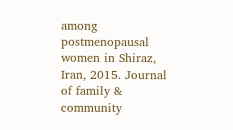among postmenopausal women in Shiraz, Iran, 2015. Journal of family & community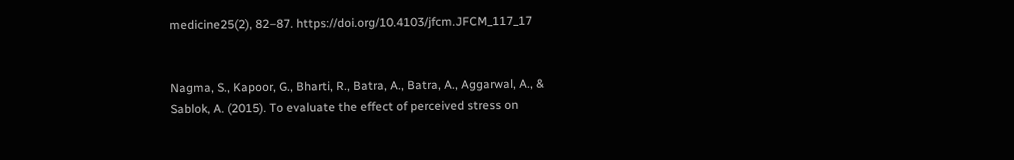medicine25(2), 82–87. https://doi.org/10.4103/jfcm.JFCM_117_17


Nagma, S., Kapoor, G., Bharti, R., Batra, A., Batra, A., Aggarwal, A., & Sablok, A. (2015). To evaluate the effect of perceived stress on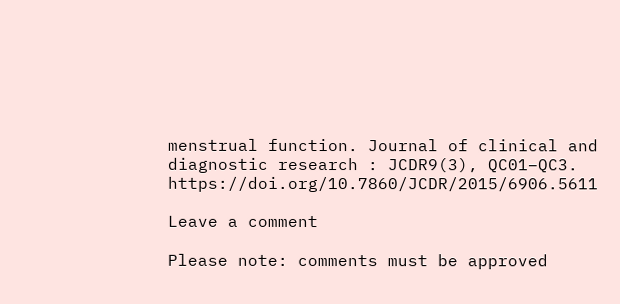menstrual function. Journal of clinical and diagnostic research : JCDR9(3), QC01–QC3. https://doi.org/10.7860/JCDR/2015/6906.5611

Leave a comment

Please note: comments must be approved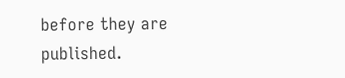before they are published.